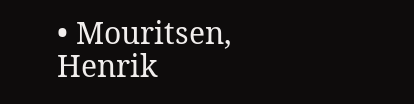• Mouritsen, Henrik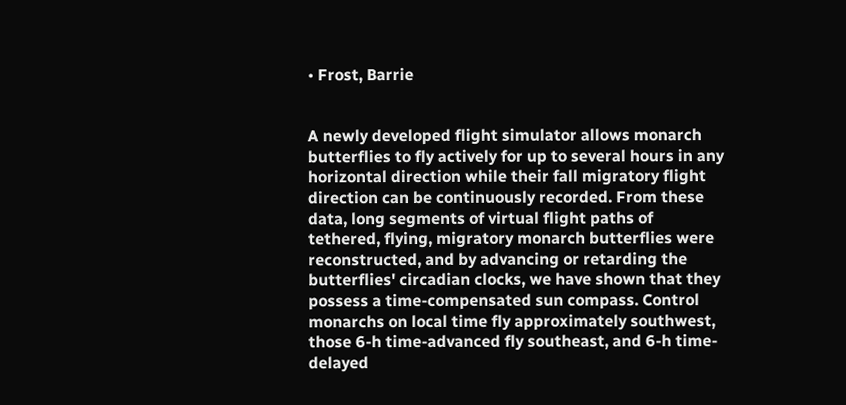• Frost, Barrie


A newly developed flight simulator allows monarch butterflies to fly actively for up to several hours in any horizontal direction while their fall migratory flight direction can be continuously recorded. From these data, long segments of virtual flight paths of tethered, flying, migratory monarch butterflies were reconstructed, and by advancing or retarding the butterflies' circadian clocks, we have shown that they possess a time-compensated sun compass. Control monarchs on local time fly approximately southwest, those 6-h time-advanced fly southeast, and 6-h time-delayed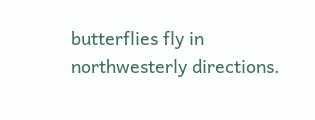butterflies fly in northwesterly directions.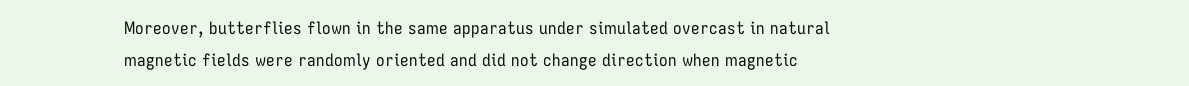Moreover, butterflies flown in the same apparatus under simulated overcast in natural magnetic fields were randomly oriented and did not change direction when magnetic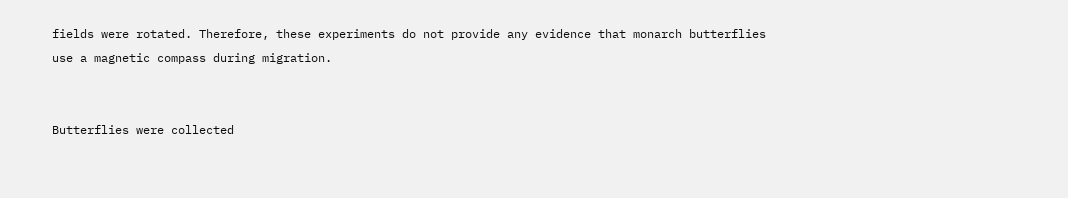fields were rotated. Therefore, these experiments do not provide any evidence that monarch butterflies use a magnetic compass during migration.


Butterflies were collected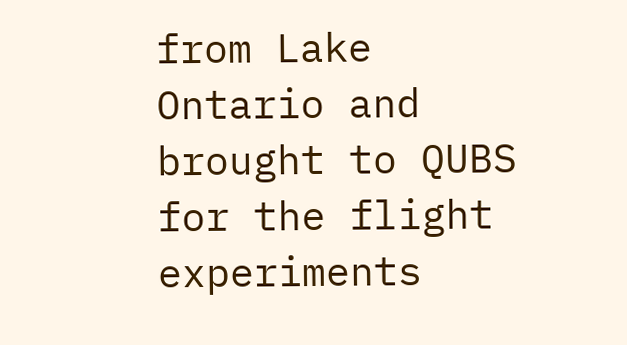from Lake Ontario and brought to QUBS for the flight experiments